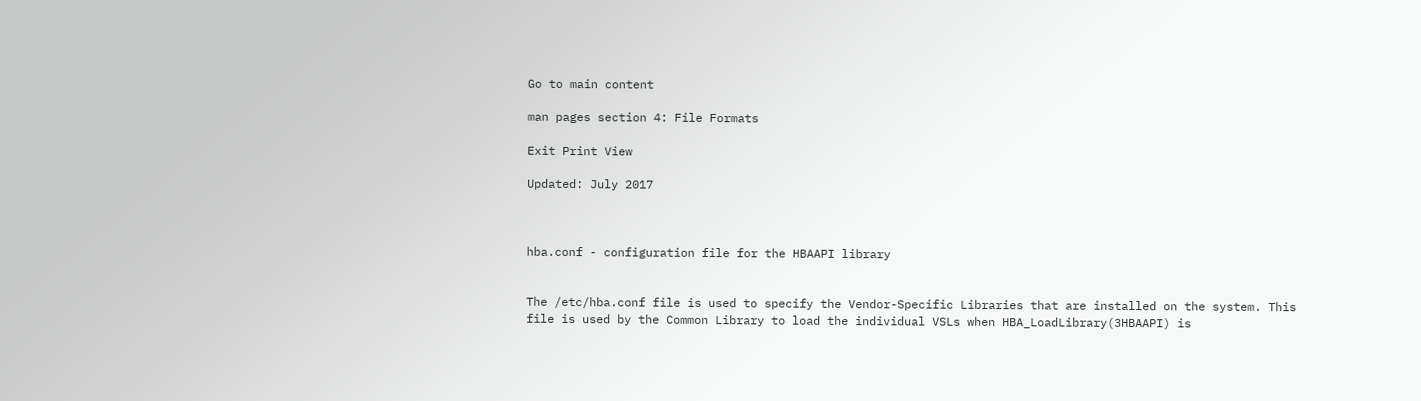Go to main content

man pages section 4: File Formats

Exit Print View

Updated: July 2017



hba.conf - configuration file for the HBAAPI library


The /etc/hba.conf file is used to specify the Vendor-Specific Libraries that are installed on the system. This file is used by the Common Library to load the individual VSLs when HBA_LoadLibrary(3HBAAPI) is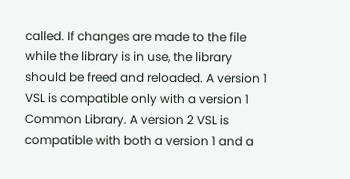called. If changes are made to the file while the library is in use, the library should be freed and reloaded. A version 1 VSL is compatible only with a version 1 Common Library. A version 2 VSL is compatible with both a version 1 and a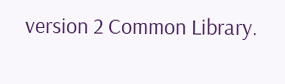version 2 Common Library.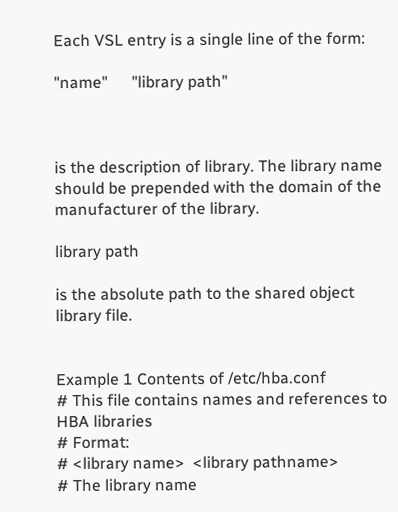Each VSL entry is a single line of the form:

"name"      "library path"



is the description of library. The library name should be prepended with the domain of the manufacturer of the library.

library path

is the absolute path to the shared object library file.


Example 1 Contents of /etc/hba.conf
# This file contains names and references to HBA libraries
# Format:
# <library name>  <library pathname>
# The library name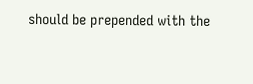should be prepended with the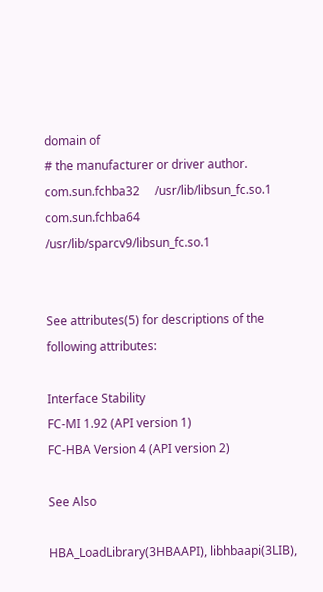domain of
# the manufacturer or driver author.
com.sun.fchba32     /usr/lib/libsun_fc.so.1
com.sun.fchba64     /usr/lib/sparcv9/libsun_fc.so.1


See attributes(5) for descriptions of the following attributes:

Interface Stability
FC-MI 1.92 (API version 1)
FC-HBA Version 4 (API version 2)

See Also

HBA_LoadLibrary(3HBAAPI), libhbaapi(3LIB),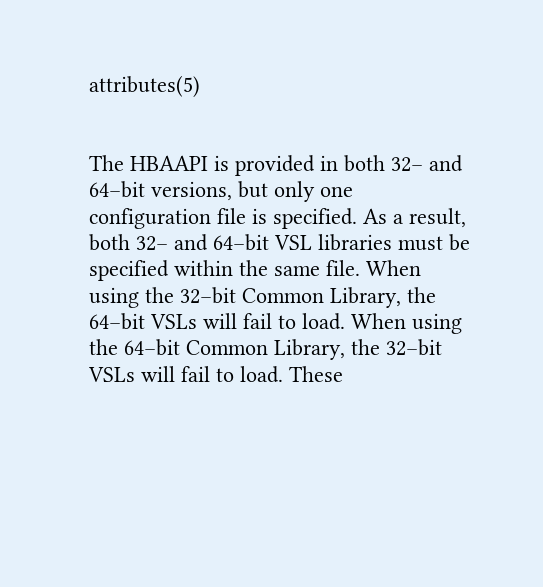attributes(5)


The HBAAPI is provided in both 32– and 64–bit versions, but only one configuration file is specified. As a result, both 32– and 64–bit VSL libraries must be specified within the same file. When using the 32–bit Common Library, the 64–bit VSLs will fail to load. When using the 64–bit Common Library, the 32–bit VSLs will fail to load. These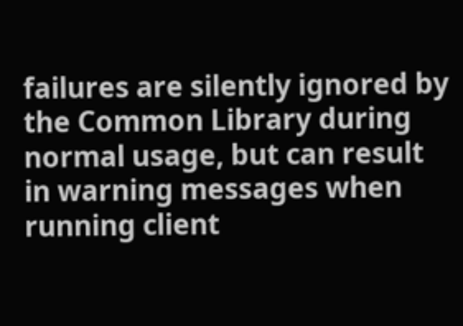failures are silently ignored by the Common Library during normal usage, but can result in warning messages when running client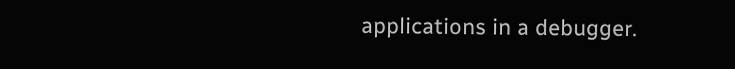applications in a debugger.